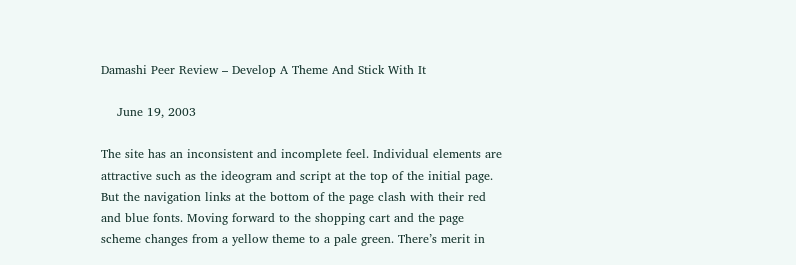Damashi Peer Review – Develop A Theme And Stick With It

    June 19, 2003

The site has an inconsistent and incomplete feel. Individual elements are attractive such as the ideogram and script at the top of the initial page. But the navigation links at the bottom of the page clash with their red and blue fonts. Moving forward to the shopping cart and the page scheme changes from a yellow theme to a pale green. There’s merit in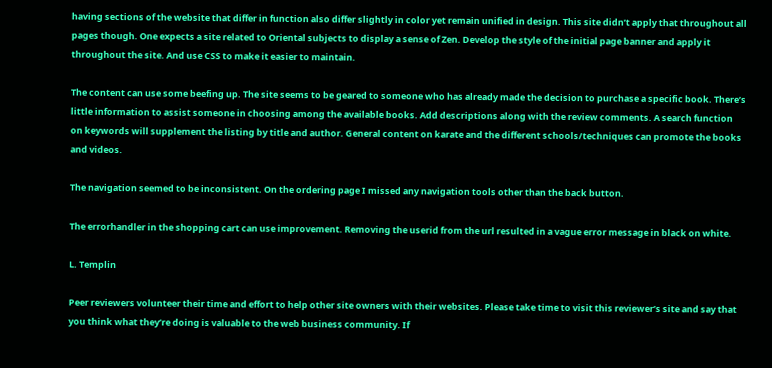having sections of the website that differ in function also differ slightly in color yet remain unified in design. This site didn’t apply that throughout all pages though. One expects a site related to Oriental subjects to display a sense of Zen. Develop the style of the initial page banner and apply it throughout the site. And use CSS to make it easier to maintain.

The content can use some beefing up. The site seems to be geared to someone who has already made the decision to purchase a specific book. There’s little information to assist someone in choosing among the available books. Add descriptions along with the review comments. A search function on keywords will supplement the listing by title and author. General content on karate and the different schools/techniques can promote the books and videos.

The navigation seemed to be inconsistent. On the ordering page I missed any navigation tools other than the back button.

The errorhandler in the shopping cart can use improvement. Removing the userid from the url resulted in a vague error message in black on white.

L. Templin

Peer reviewers volunteer their time and effort to help other site owners with their websites. Please take time to visit this reviewer’s site and say that you think what they’re doing is valuable to the web business community. If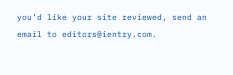you’d like your site reviewed, send an email to editors@ientry.com.